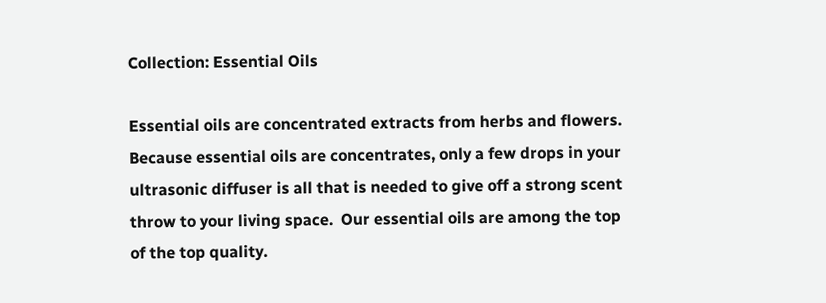Collection: Essential Oils

Essential oils are concentrated extracts from herbs and flowers.  Because essential oils are concentrates, only a few drops in your ultrasonic diffuser is all that is needed to give off a strong scent throw to your living space.  Our essential oils are among the top of the top quality.